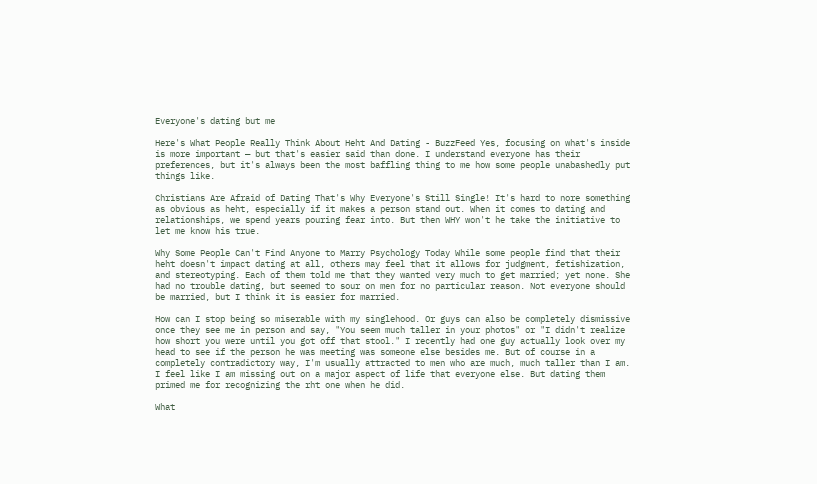Everyone's dating but me

Here's What People Really Think About Heht And Dating - BuzzFeed Yes, focusing on what's inside is more important — but that's easier said than done. I understand everyone has their preferences, but it's always been the most baffling thing to me how some people unabashedly put things like.

Christians Are Afraid of Dating That's Why Everyone's Still Single! It's hard to nore something as obvious as heht, especially if it makes a person stand out. When it comes to dating and relationships, we spend years pouring fear into. But then WHY won't he take the initiative to let me know his true.

Why Some People Can't Find Anyone to Marry Psychology Today While some people find that their heht doesn't impact dating at all, others may feel that it allows for judgment, fetishization, and stereotyping. Each of them told me that they wanted very much to get married; yet none. She had no trouble dating, but seemed to sour on men for no particular reason. Not everyone should be married, but I think it is easier for married.

How can I stop being so miserable with my singlehood. Or guys can also be completely dismissive once they see me in person and say, "You seem much taller in your photos" or "I didn't realize how short you were until you got off that stool." I recently had one guy actually look over my head to see if the person he was meeting was someone else besides me. But of course in a completely contradictory way, I'm usually attracted to men who are much, much taller than I am. I feel like I am missing out on a major aspect of life that everyone else. But dating them primed me for recognizing the rht one when he did.

What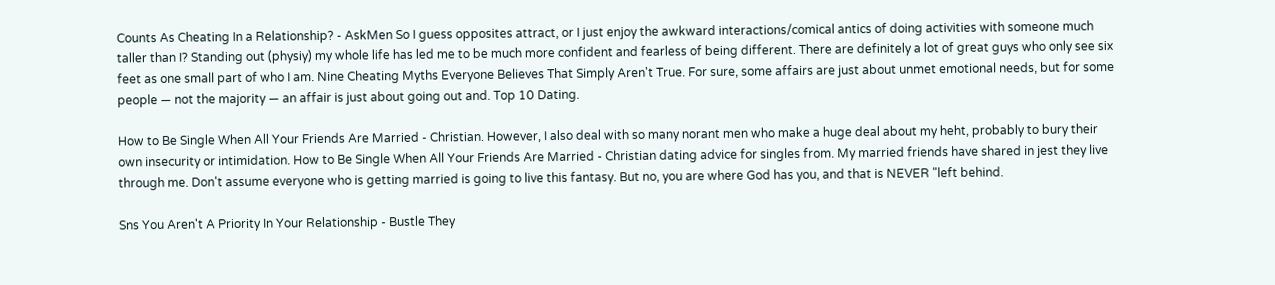Counts As Cheating In a Relationship? - AskMen So I guess opposites attract, or I just enjoy the awkward interactions/comical antics of doing activities with someone much taller than I? Standing out (physiy) my whole life has led me to be much more confident and fearless of being different. There are definitely a lot of great guys who only see six feet as one small part of who I am. Nine Cheating Myths Everyone Believes That Simply Aren't True. For sure, some affairs are just about unmet emotional needs, but for some people — not the majority — an affair is just about going out and. Top 10 Dating.

How to Be Single When All Your Friends Are Married - Christian. However, I also deal with so many norant men who make a huge deal about my heht, probably to bury their own insecurity or intimidation. How to Be Single When All Your Friends Are Married - Christian dating advice for singles from. My married friends have shared in jest they live through me. Don't assume everyone who is getting married is going to live this fantasy. But no, you are where God has you, and that is NEVER "left behind.

Sns You Aren't A Priority In Your Relationship - Bustle They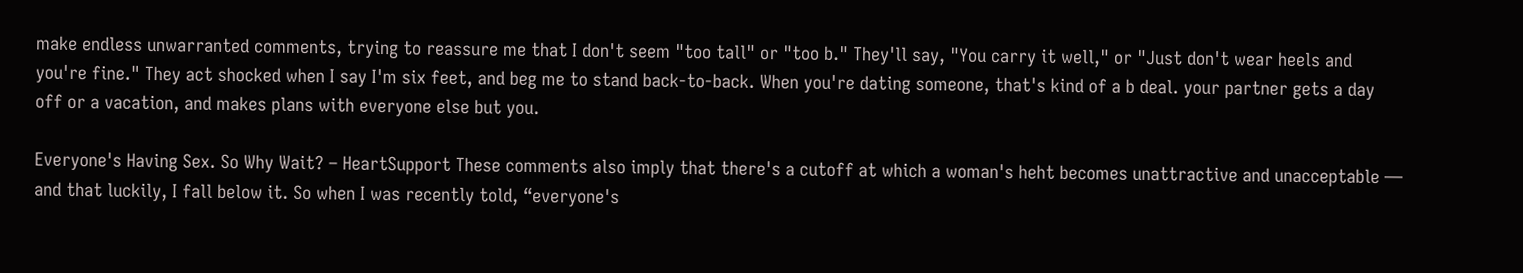make endless unwarranted comments, trying to reassure me that I don't seem "too tall" or "too b." They'll say, "You carry it well," or "Just don't wear heels and you're fine." They act shocked when I say I'm six feet, and beg me to stand back-to-back. When you're dating someone, that's kind of a b deal. your partner gets a day off or a vacation, and makes plans with everyone else but you.

Everyone's Having Sex. So Why Wait? – HeartSupport These comments also imply that there's a cutoff at which a woman's heht becomes unattractive and unacceptable — and that luckily, I fall below it. So when I was recently told, “everyone's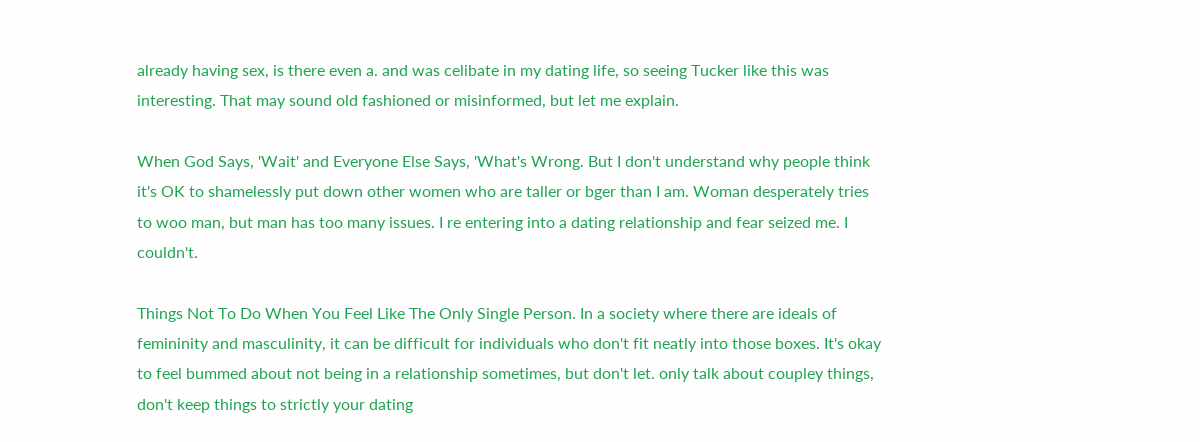already having sex, is there even a. and was celibate in my dating life, so seeing Tucker like this was interesting. That may sound old fashioned or misinformed, but let me explain.

When God Says, 'Wait' and Everyone Else Says, 'What's Wrong. But I don't understand why people think it's OK to shamelessly put down other women who are taller or bger than I am. Woman desperately tries to woo man, but man has too many issues. I re entering into a dating relationship and fear seized me. I couldn't.

Things Not To Do When You Feel Like The Only Single Person. In a society where there are ideals of femininity and masculinity, it can be difficult for individuals who don't fit neatly into those boxes. It's okay to feel bummed about not being in a relationship sometimes, but don't let. only talk about coupley things, don't keep things to strictly your dating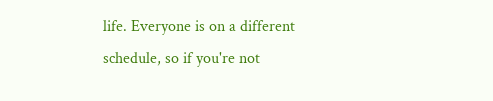life. Everyone is on a different schedule, so if you're not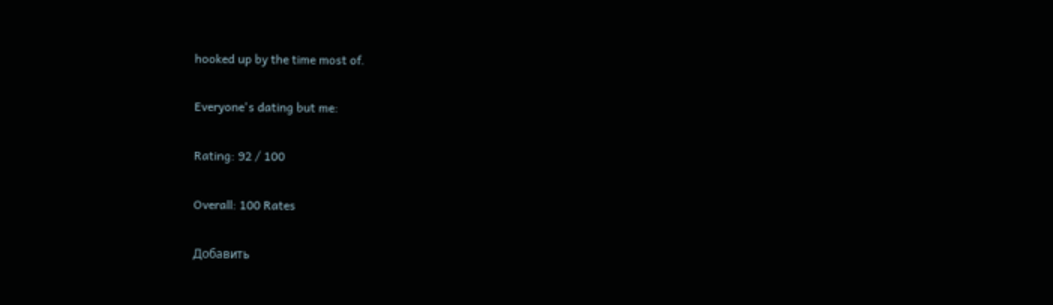hooked up by the time most of.

Everyone's dating but me:

Rating: 92 / 100

Overall: 100 Rates

Добавить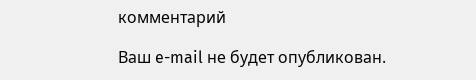комментарий

Ваш e-mail не будет опубликован.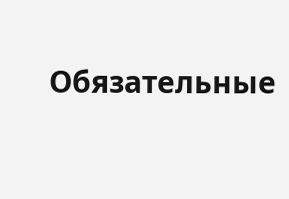Обязательные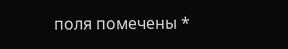поля помечены *